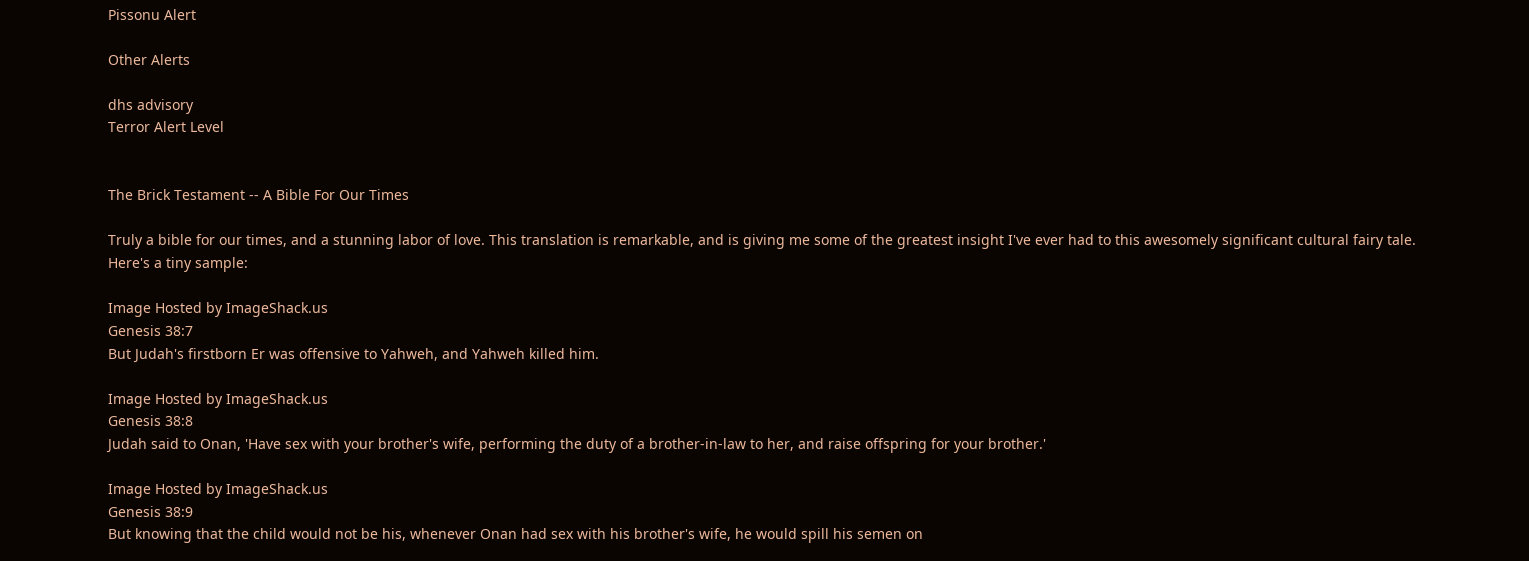Pissonu Alert

Other Alerts

dhs advisory
Terror Alert Level


The Brick Testament -- A Bible For Our Times

Truly a bible for our times, and a stunning labor of love. This translation is remarkable, and is giving me some of the greatest insight I've ever had to this awesomely significant cultural fairy tale. Here's a tiny sample:

Image Hosted by ImageShack.us
Genesis 38:7
But Judah's firstborn Er was offensive to Yahweh, and Yahweh killed him.

Image Hosted by ImageShack.us
Genesis 38:8
Judah said to Onan, 'Have sex with your brother's wife, performing the duty of a brother-in-law to her, and raise offspring for your brother.'

Image Hosted by ImageShack.us
Genesis 38:9
But knowing that the child would not be his, whenever Onan had sex with his brother's wife, he would spill his semen on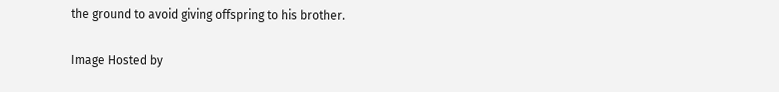the ground to avoid giving offspring to his brother.

Image Hosted by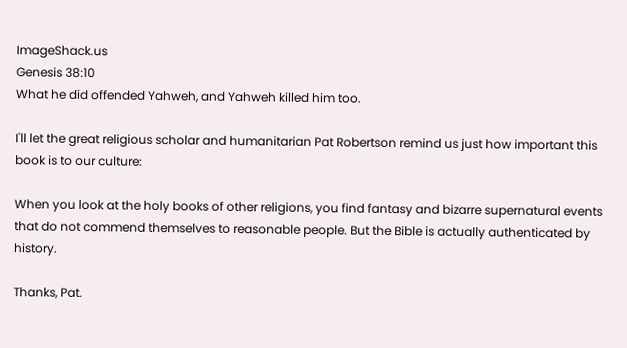ImageShack.us
Genesis 38:10
What he did offended Yahweh, and Yahweh killed him too.

I'll let the great religious scholar and humanitarian Pat Robertson remind us just how important this book is to our culture:

When you look at the holy books of other religions, you find fantasy and bizarre supernatural events that do not commend themselves to reasonable people. But the Bible is actually authenticated by history.

Thanks, Pat.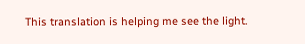This translation is helping me see the light.